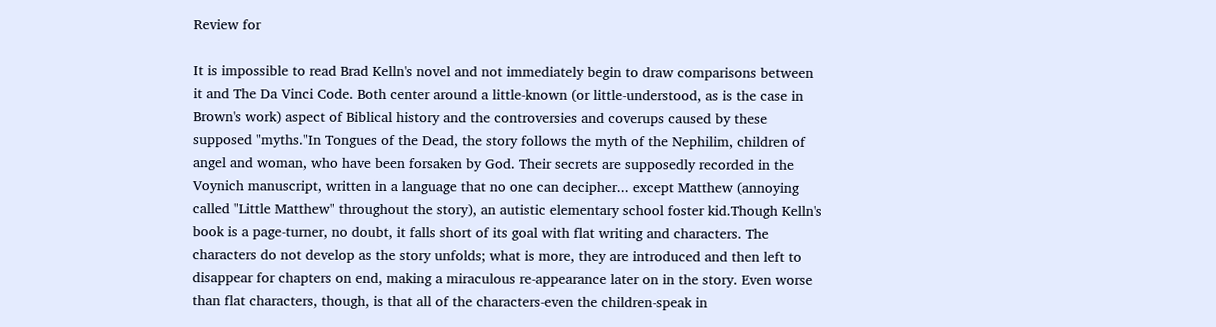Review for

It is impossible to read Brad Kelln's novel and not immediately begin to draw comparisons between it and The Da Vinci Code. Both center around a little-known (or little-understood, as is the case in Brown's work) aspect of Biblical history and the controversies and coverups caused by these supposed "myths."In Tongues of the Dead, the story follows the myth of the Nephilim, children of angel and woman, who have been forsaken by God. Their secrets are supposedly recorded in the Voynich manuscript, written in a language that no one can decipher... except Matthew (annoying called "Little Matthew" throughout the story), an autistic elementary school foster kid.Though Kelln's book is a page-turner, no doubt, it falls short of its goal with flat writing and characters. The characters do not develop as the story unfolds; what is more, they are introduced and then left to disappear for chapters on end, making a miraculous re-appearance later on in the story. Even worse than flat characters, though, is that all of the characters-even the children-speak in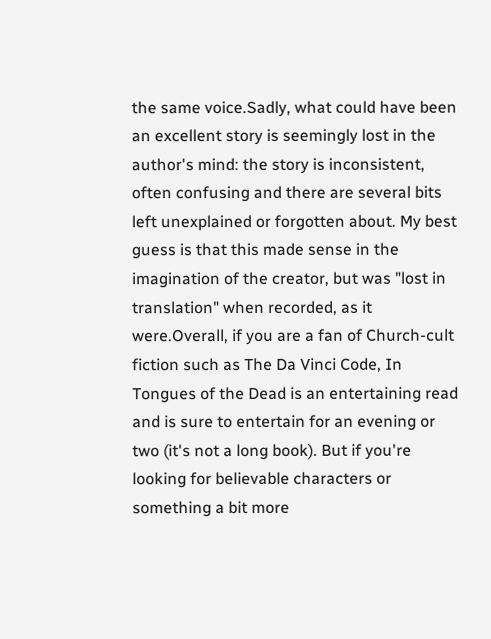the same voice.Sadly, what could have been an excellent story is seemingly lost in the author's mind: the story is inconsistent, often confusing and there are several bits left unexplained or forgotten about. My best guess is that this made sense in the imagination of the creator, but was "lost in translation" when recorded, as it were.Overall, if you are a fan of Church-cult fiction such as The Da Vinci Code, In Tongues of the Dead is an entertaining read and is sure to entertain for an evening or two (it's not a long book). But if you're looking for believable characters or something a bit more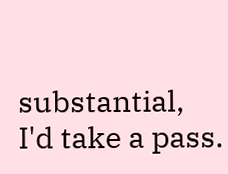substantial, I'd take a pass.